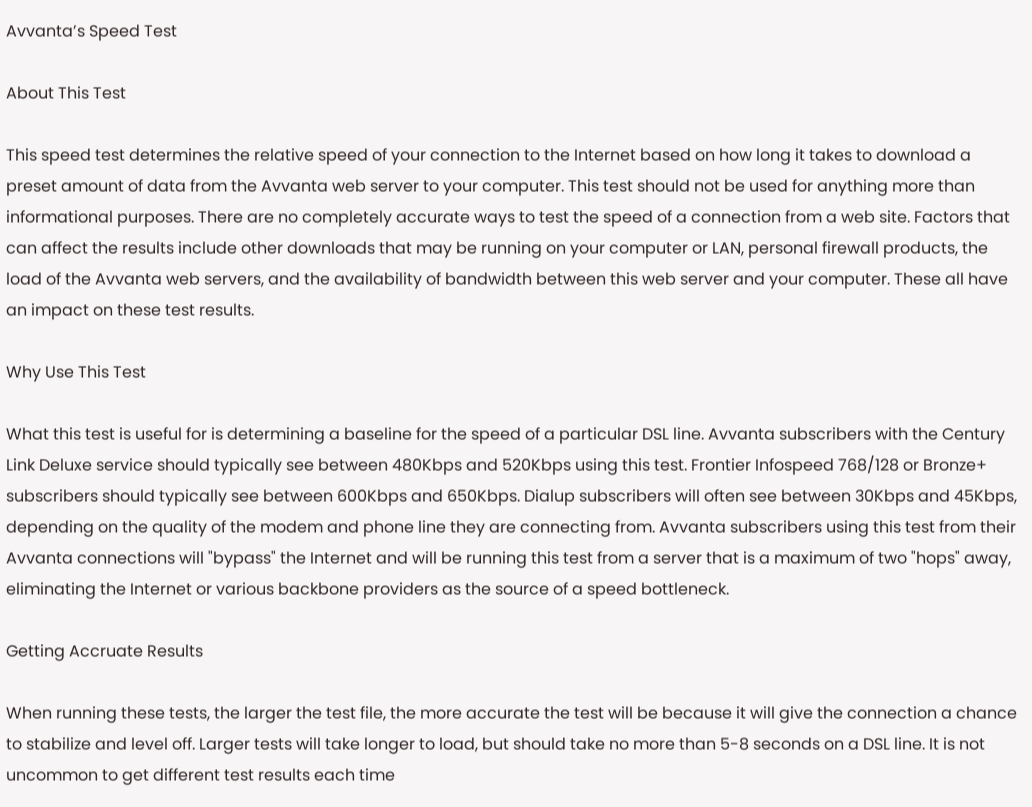Avvanta’s Speed Test

About This Test

This speed test determines the relative speed of your connection to the Internet based on how long it takes to download a preset amount of data from the Avvanta web server to your computer. This test should not be used for anything more than informational purposes. There are no completely accurate ways to test the speed of a connection from a web site. Factors that can affect the results include other downloads that may be running on your computer or LAN, personal firewall products, the load of the Avvanta web servers, and the availability of bandwidth between this web server and your computer. These all have an impact on these test results.

Why Use This Test

What this test is useful for is determining a baseline for the speed of a particular DSL line. Avvanta subscribers with the Century Link Deluxe service should typically see between 480Kbps and 520Kbps using this test. Frontier Infospeed 768/128 or Bronze+ subscribers should typically see between 600Kbps and 650Kbps. Dialup subscribers will often see between 30Kbps and 45Kbps, depending on the quality of the modem and phone line they are connecting from. Avvanta subscribers using this test from their Avvanta connections will "bypass" the Internet and will be running this test from a server that is a maximum of two "hops" away, eliminating the Internet or various backbone providers as the source of a speed bottleneck.

Getting Accruate Results

When running these tests, the larger the test file, the more accurate the test will be because it will give the connection a chance to stabilize and level off. Larger tests will take longer to load, but should take no more than 5-8 seconds on a DSL line. It is not uncommon to get different test results each time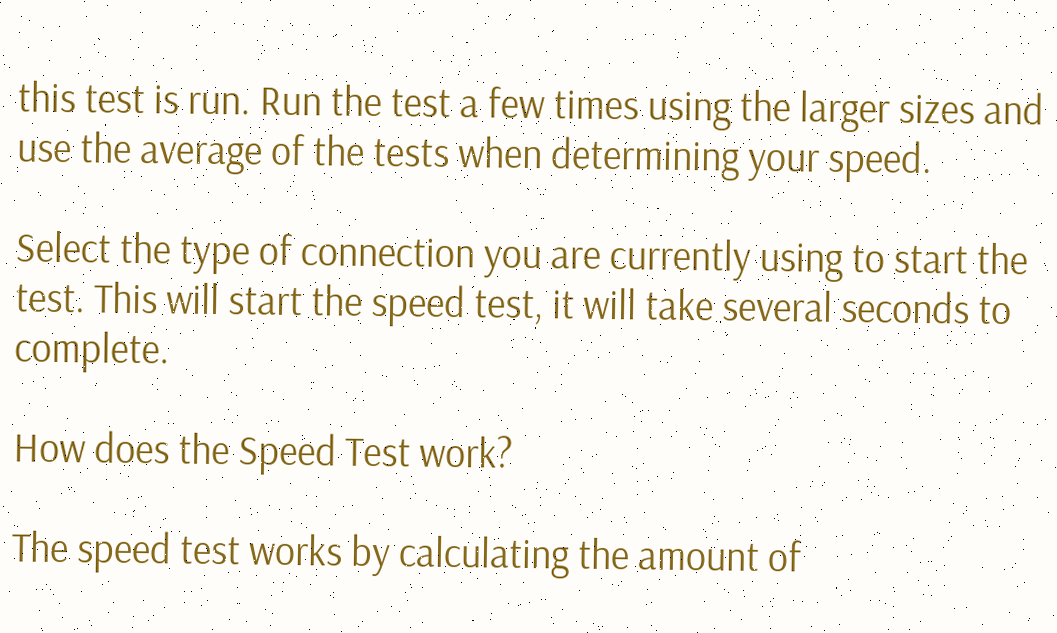this test is run. Run the test a few times using the larger sizes and use the average of the tests when determining your speed.

Select the type of connection you are currently using to start the test. This will start the speed test, it will take several seconds to complete.

How does the Speed Test work?

The speed test works by calculating the amount of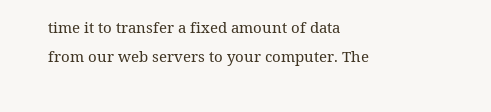time it to transfer a fixed amount of data from our web servers to your computer. The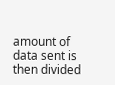amount of data sent is then divided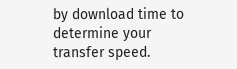by download time to determine your transfer speed.